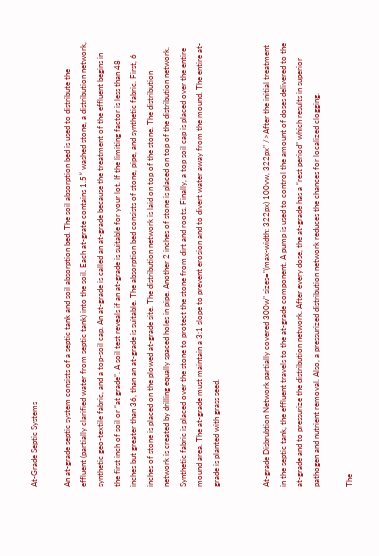At-Grade Septic Systems

An at-grade septic system consists of a septic tank and soil absorption bed. The soil absorption bed is used to distribute the effluent (partially clarified water from septic tank) into the soil. Each at-grate contains 1.5″ washed stone, a distribution network, synthetic geo-textile fabric, and a top-soil cap. An at-grade is called an at-grade because the treatment of the effluent begins in the first inch of soil or “at grade”. A soil test reveals if an at-grade is suitable for your lot. If the limiting factor is less than 48 inches but greater than 36, than an at-grade is suitable. The absorption bed consists of stone, pipe, and synthetic fabric. First, 6 inches of stone is placed on the plowed at-grade site. The distribution network is laid on top of the stone. The distribution network is created by drilling equally spaced holes in pipe. Another 2 inches of stone is placed on top of the distribution network. Synthetic fabric is placed over the stone to protect the stone from dirt and roots. Finally, a top soil cap is placed over the entire mound area. The at-grade must maintain a 3:1 slope to prevent erosion and to divert water away from the mound. The entire at-grade is planted with grass seed.


At-grade Disbrubtion Network partially covered 300w" sizes="(max-width: 322px) 100vw, 322px" />After the initial treatment in the septic tank, the effluent travels to the at-grade component. A pump is used to control the amount of doses delivered to the at-grade and to pressurize the distribution network. After every dose, the at-grade has a “rest period” which results in superior pathogen and nutrient removal. Also, a pressurized distribution network reduces the chances for localized clogging.

The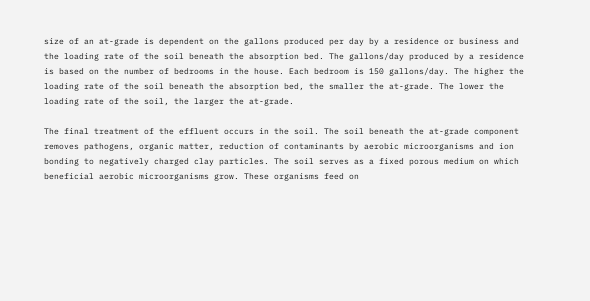size of an at-grade is dependent on the gallons produced per day by a residence or business and the loading rate of the soil beneath the absorption bed. The gallons/day produced by a residence is based on the number of bedrooms in the house. Each bedroom is 150 gallons/day. The higher the loading rate of the soil beneath the absorption bed, the smaller the at-grade. The lower the loading rate of the soil, the larger the at-grade.

The final treatment of the effluent occurs in the soil. The soil beneath the at-grade component removes pathogens, organic matter, reduction of contaminants by aerobic microorganisms and ion bonding to negatively charged clay particles. The soil serves as a fixed porous medium on which beneficial aerobic microorganisms grow. These organisms feed on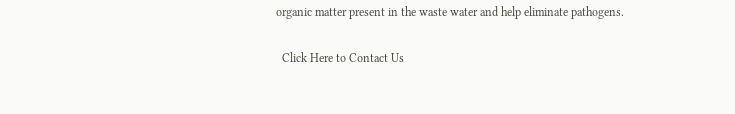organic matter present in the waste water and help eliminate pathogens.

  Click Here to Contact Us